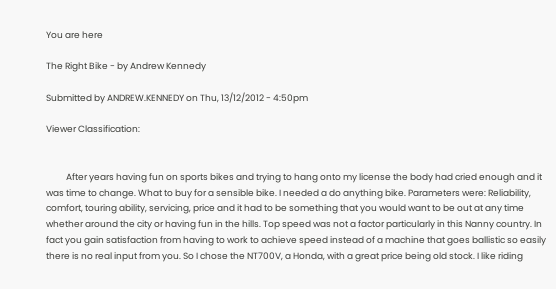You are here

The Right Bike - by Andrew Kennedy

Submitted by ANDREW.KENNEDY on Thu, 13/12/2012 - 4:50pm

Viewer Classification:


          After years having fun on sports bikes and trying to hang onto my license the body had cried enough and it was time to change. What to buy for a sensible bike. I needed a do anything bike. Parameters were: Reliability, comfort, touring ability, servicing, price and it had to be something that you would want to be out at any time whether around the city or having fun in the hills. Top speed was not a factor particularly in this Nanny country. In fact you gain satisfaction from having to work to achieve speed instead of a machine that goes ballistic so easily there is no real input from you. So I chose the NT700V, a Honda, with a great price being old stock. I like riding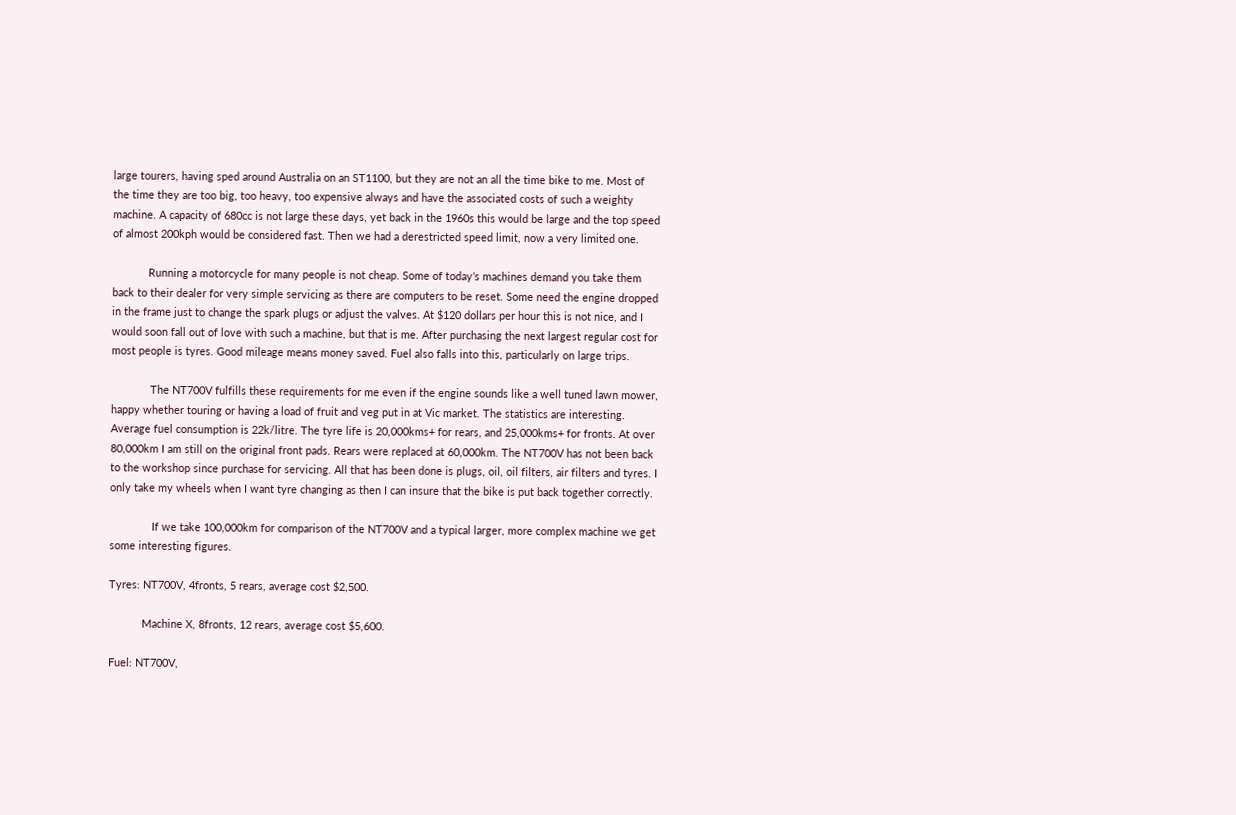large tourers, having sped around Australia on an ST1100, but they are not an all the time bike to me. Most of the time they are too big, too heavy, too expensive always and have the associated costs of such a weighty machine. A capacity of 680cc is not large these days, yet back in the 1960s this would be large and the top speed of almost 200kph would be considered fast. Then we had a derestricted speed limit, now a very limited one.

            Running a motorcycle for many people is not cheap. Some of today’s machines demand you take them back to their dealer for very simple servicing as there are computers to be reset. Some need the engine dropped in the frame just to change the spark plugs or adjust the valves. At $120 dollars per hour this is not nice, and I would soon fall out of love with such a machine, but that is me. After purchasing the next largest regular cost for most people is tyres. Good mileage means money saved. Fuel also falls into this, particularly on large trips.

             The NT700V fulfills these requirements for me even if the engine sounds like a well tuned lawn mower, happy whether touring or having a load of fruit and veg put in at Vic market. The statistics are interesting. Average fuel consumption is 22k/litre. The tyre life is 20,000kms+ for rears, and 25,000kms+ for fronts. At over 80,000km I am still on the original front pads. Rears were replaced at 60,000km. The NT700V has not been back to the workshop since purchase for servicing. All that has been done is plugs, oil, oil filters, air filters and tyres. I only take my wheels when I want tyre changing as then I can insure that the bike is put back together correctly.

              If we take 100,000km for comparison of the NT700V and a typical larger, more complex machine we get some interesting figures.

Tyres: NT700V, 4fronts, 5 rears, average cost $2,500.

           Machine X, 8fronts, 12 rears, average cost $5,600.

Fuel: NT700V,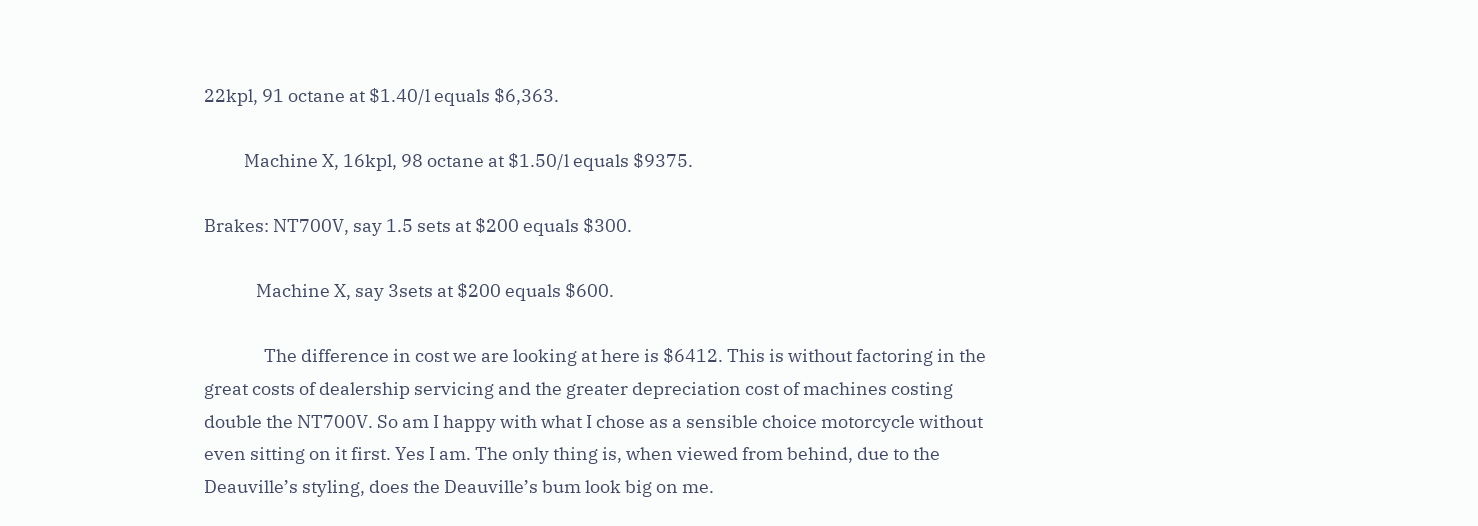22kpl, 91 octane at $1.40/l equals $6,363.

          Machine X, 16kpl, 98 octane at $1.50/l equals $9375.

Brakes: NT700V, say 1.5 sets at $200 equals $300.

             Machine X, say 3sets at $200 equals $600.

               The difference in cost we are looking at here is $6412. This is without factoring in the great costs of dealership servicing and the greater depreciation cost of machines costing double the NT700V. So am I happy with what I chose as a sensible choice motorcycle without even sitting on it first. Yes I am. The only thing is, when viewed from behind, due to the Deauville’s styling, does the Deauville’s bum look big on me.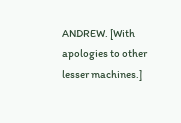ANDREW. [With apologies to other lesser machines.]